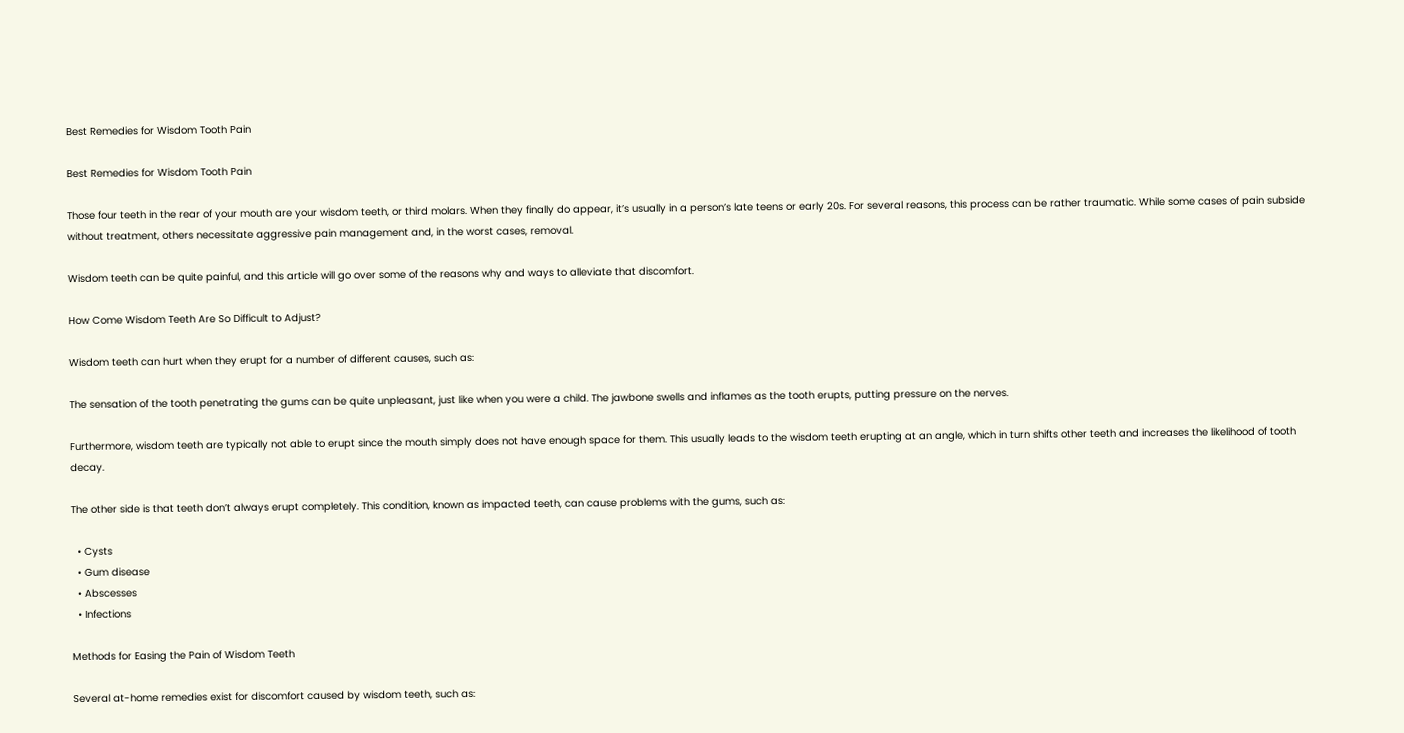Best Remedies for Wisdom Tooth Pain

Best Remedies for Wisdom Tooth Pain

Those four teeth in the rear of your mouth are your wisdom teeth, or third molars. When they finally do appear, it’s usually in a person’s late teens or early 20s. For several reasons, this process can be rather traumatic. While some cases of pain subside without treatment, others necessitate aggressive pain management and, in the worst cases, removal.

Wisdom teeth can be quite painful, and this article will go over some of the reasons why and ways to alleviate that discomfort.

How Come Wisdom Teeth Are So Difficult to Adjust?

Wisdom teeth can hurt when they erupt for a number of different causes, such as:

The sensation of the tooth penetrating the gums can be quite unpleasant, just like when you were a child. The jawbone swells and inflames as the tooth erupts, putting pressure on the nerves.

Furthermore, wisdom teeth are typically not able to erupt since the mouth simply does not have enough space for them. This usually leads to the wisdom teeth erupting at an angle, which in turn shifts other teeth and increases the likelihood of tooth decay.

The other side is that teeth don’t always erupt completely. This condition, known as impacted teeth, can cause problems with the gums, such as:

  • Cysts
  • Gum disease
  • Abscesses
  • Infections

Methods for Easing the Pain of Wisdom Teeth

Several at-home remedies exist for discomfort caused by wisdom teeth, such as: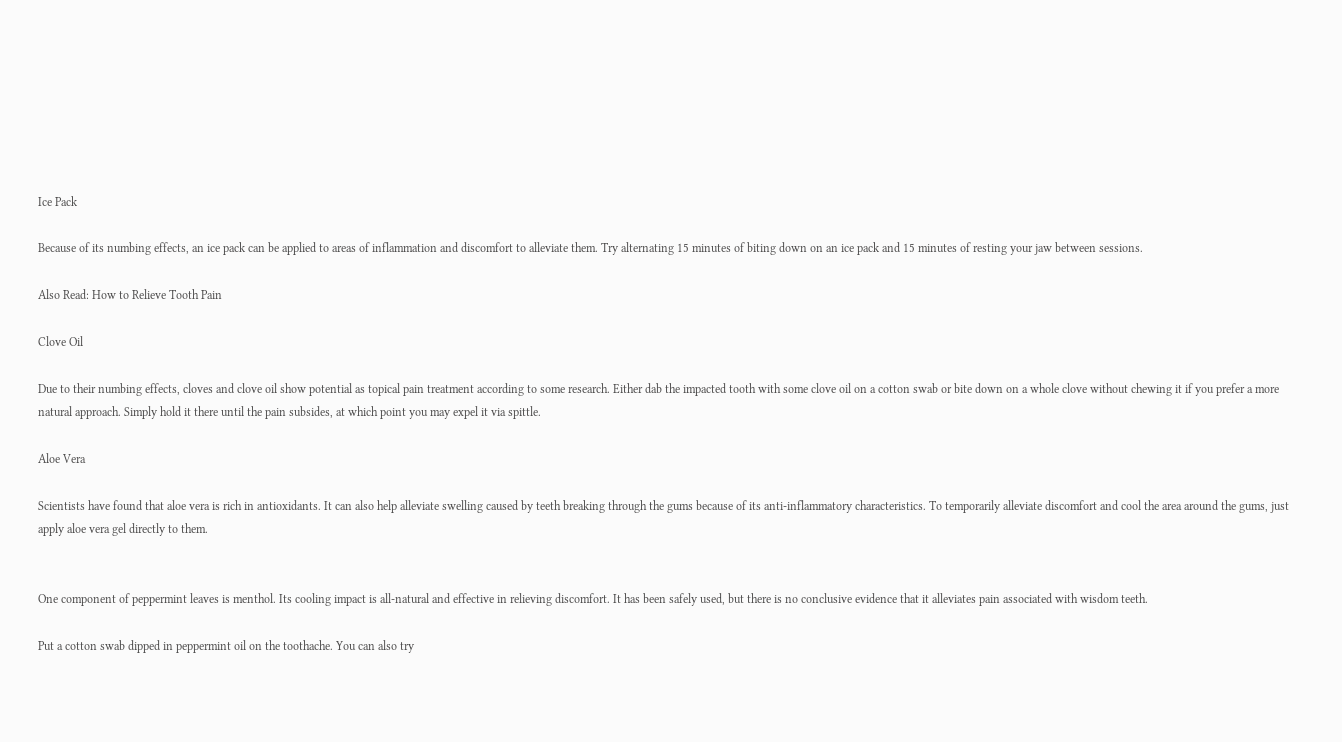Ice Pack

Because of its numbing effects, an ice pack can be applied to areas of inflammation and discomfort to alleviate them. Try alternating 15 minutes of biting down on an ice pack and 15 minutes of resting your jaw between sessions.

Also Read: How to Relieve Tooth Pain

Clove Oil

Due to their numbing effects, cloves and clove oil show potential as topical pain treatment according to some research. Either dab the impacted tooth with some clove oil on a cotton swab or bite down on a whole clove without chewing it if you prefer a more natural approach. Simply hold it there until the pain subsides, at which point you may expel it via spittle.

Aloe Vera

Scientists have found that aloe vera is rich in antioxidants. It can also help alleviate swelling caused by teeth breaking through the gums because of its anti-inflammatory characteristics. To temporarily alleviate discomfort and cool the area around the gums, just apply aloe vera gel directly to them.


One component of peppermint leaves is menthol. Its cooling impact is all-natural and effective in relieving discomfort. It has been safely used, but there is no conclusive evidence that it alleviates pain associated with wisdom teeth.

Put a cotton swab dipped in peppermint oil on the toothache. You can also try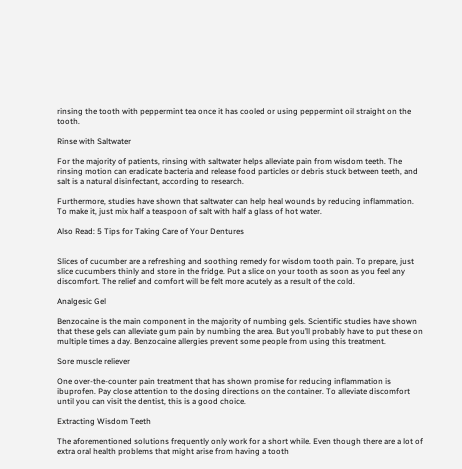rinsing the tooth with peppermint tea once it has cooled or using peppermint oil straight on the tooth.

Rinse with Saltwater

For the majority of patients, rinsing with saltwater helps alleviate pain from wisdom teeth. The rinsing motion can eradicate bacteria and release food particles or debris stuck between teeth, and salt is a natural disinfectant, according to research.

Furthermore, studies have shown that saltwater can help heal wounds by reducing inflammation. To make it, just mix half a teaspoon of salt with half a glass of hot water.

Also Read: 5 Tips for Taking Care of Your Dentures


Slices of cucumber are a refreshing and soothing remedy for wisdom tooth pain. To prepare, just slice cucumbers thinly and store in the fridge. Put a slice on your tooth as soon as you feel any discomfort. The relief and comfort will be felt more acutely as a result of the cold.

Analgesic Gel

Benzocaine is the main component in the majority of numbing gels. Scientific studies have shown that these gels can alleviate gum pain by numbing the area. But you’ll probably have to put these on multiple times a day. Benzocaine allergies prevent some people from using this treatment.

Sore muscle reliever

One over-the-counter pain treatment that has shown promise for reducing inflammation is ibuprofen. Pay close attention to the dosing directions on the container. To alleviate discomfort until you can visit the dentist, this is a good choice.

Extracting Wisdom Teeth

The aforementioned solutions frequently only work for a short while. Even though there are a lot of extra oral health problems that might arise from having a tooth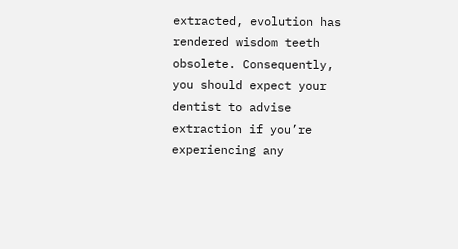extracted, evolution has rendered wisdom teeth obsolete. Consequently, you should expect your dentist to advise extraction if you’re experiencing any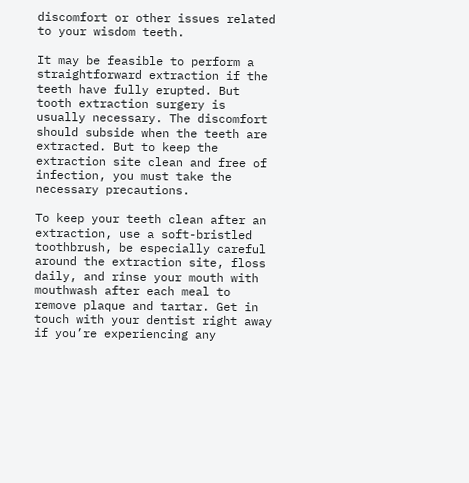discomfort or other issues related to your wisdom teeth.

It may be feasible to perform a straightforward extraction if the teeth have fully erupted. But tooth extraction surgery is usually necessary. The discomfort should subside when the teeth are extracted. But to keep the extraction site clean and free of infection, you must take the necessary precautions.

To keep your teeth clean after an extraction, use a soft-bristled toothbrush, be especially careful around the extraction site, floss daily, and rinse your mouth with mouthwash after each meal to remove plaque and tartar. Get in touch with your dentist right away if you’re experiencing any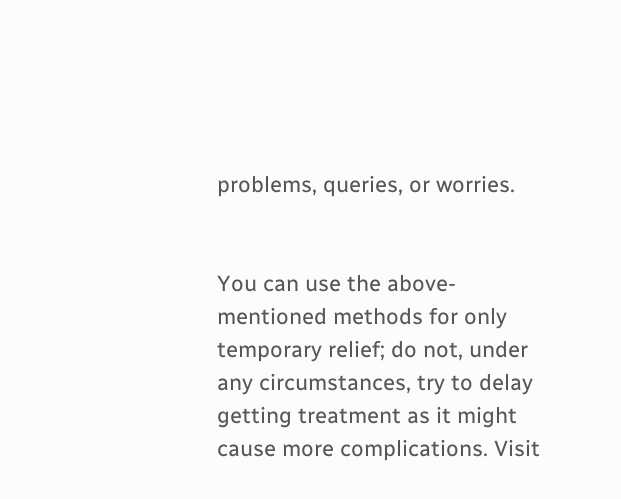problems, queries, or worries.


You can use the above-mentioned methods for only temporary relief; do not, under any circumstances, try to delay getting treatment as it might cause more complications. Visit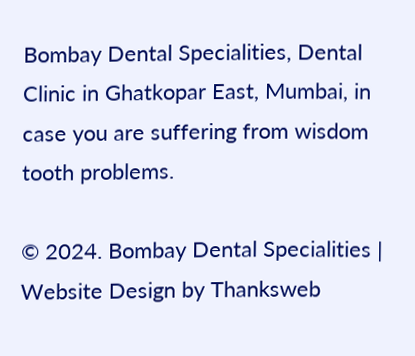Bombay Dental Specialities, Dental Clinic in Ghatkopar East, Mumbai, in case you are suffering from wisdom tooth problems.

© 2024. Bombay Dental Specialities | Website Design by Thanksweb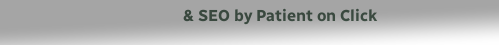& SEO by Patient on Click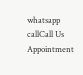whatsapp callCall Us Appointment